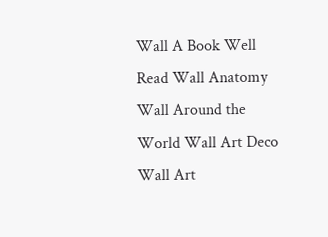Wall A Book Well Read Wall Anatomy Wall Around the World Wall Art Deco Wall Art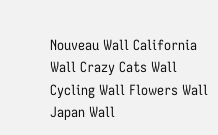Nouveau Wall California Wall Crazy Cats Wall Cycling Wall Flowers Wall Japan Wall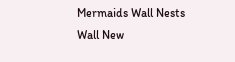Mermaids Wall Nests Wall New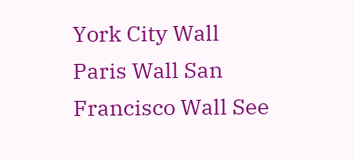York City Wall Paris Wall San Francisco Wall See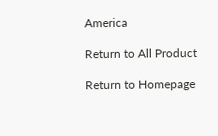America

Return to All Product

Return to Homepage